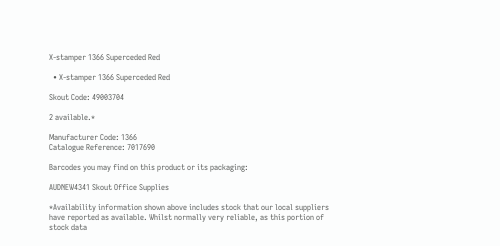X-stamper 1366 Superceded Red

  • X-stamper 1366 Superceded Red

Skout Code: 49003704

2 available.*

Manufacturer Code: 1366
Catalogue Reference: 7017690

Barcodes you may find on this product or its packaging:

AUDNEW4341 Skout Office Supplies

*Availability information shown above includes stock that our local suppliers have reported as available. Whilst normally very reliable, as this portion of stock data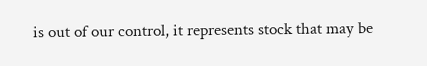is out of our control, it represents stock that may be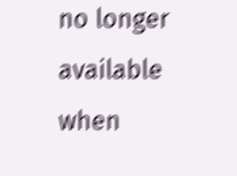no longer available when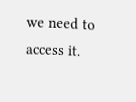we need to access it.